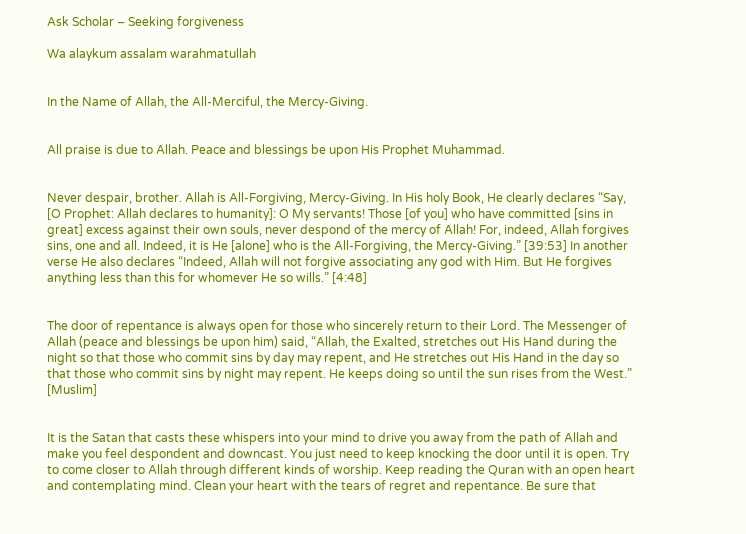Ask Scholar – Seeking forgiveness

Wa alaykum assalam warahmatullah


In the Name of Allah, the All-Merciful, the Mercy-Giving.


All praise is due to Allah. Peace and blessings be upon His Prophet Muhammad.


Never despair, brother. Allah is All-Forgiving, Mercy-Giving. In His holy Book, He clearly declares “Say, [O Prophet: Allah declares to humanity]: O My servants! Those [of you] who have committed [sins in great] excess against their own souls, never despond of the mercy of Allah! For, indeed, Allah forgives sins, one and all. Indeed, it is He [alone] who is the All-Forgiving, the Mercy-Giving.” [39:53] In another verse He also declares “Indeed, Allah will not forgive associating any god with Him. But He forgives anything less than this for whomever He so wills.” [4:48]


The door of repentance is always open for those who sincerely return to their Lord. The Messenger of Allah (peace and blessings be upon him) said, “Allah, the Exalted, stretches out His Hand during the night so that those who commit sins by day may repent, and He stretches out His Hand in the day so that those who commit sins by night may repent. He keeps doing so until the sun rises from the West.” [Muslim]


It is the Satan that casts these whispers into your mind to drive you away from the path of Allah and make you feel despondent and downcast. You just need to keep knocking the door until it is open. Try to come closer to Allah through different kinds of worship. Keep reading the Quran with an open heart and contemplating mind. Clean your heart with the tears of regret and repentance. Be sure that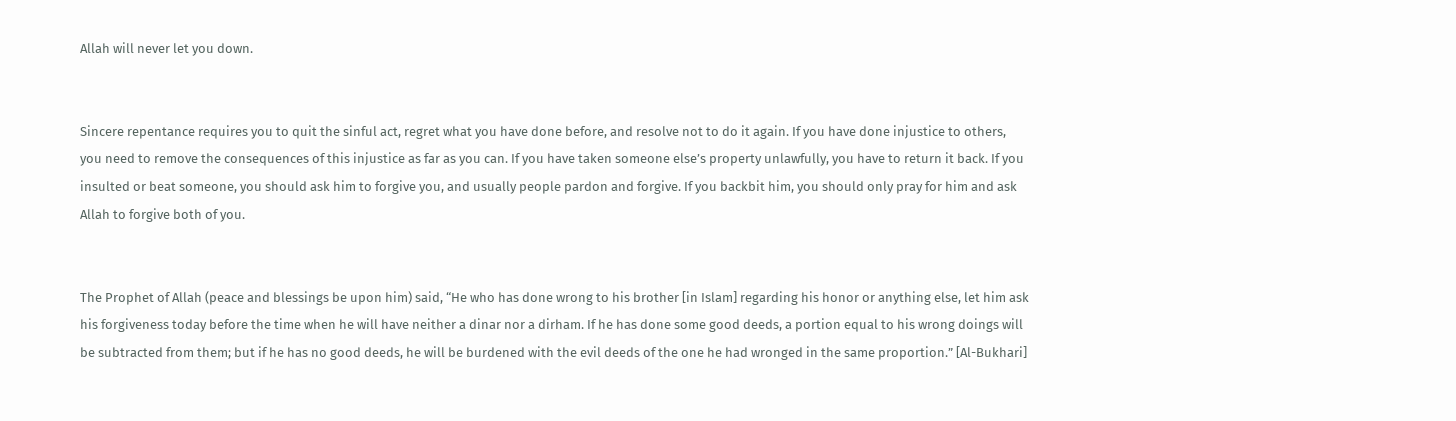Allah will never let you down.


Sincere repentance requires you to quit the sinful act, regret what you have done before, and resolve not to do it again. If you have done injustice to others, you need to remove the consequences of this injustice as far as you can. If you have taken someone else’s property unlawfully, you have to return it back. If you insulted or beat someone, you should ask him to forgive you, and usually people pardon and forgive. If you backbit him, you should only pray for him and ask Allah to forgive both of you.


The Prophet of Allah (peace and blessings be upon him) said, “He who has done wrong to his brother [in Islam] regarding his honor or anything else, let him ask his forgiveness today before the time when he will have neither a dinar nor a dirham. If he has done some good deeds, a portion equal to his wrong doings will be subtracted from them; but if he has no good deeds, he will be burdened with the evil deeds of the one he had wronged in the same proportion.” [Al-Bukhari]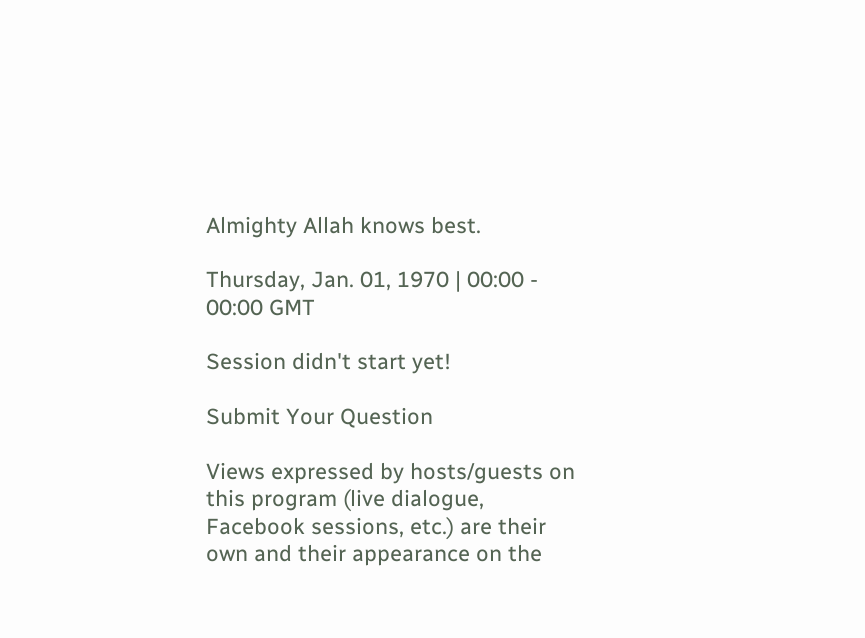Almighty Allah knows best.

Thursday, Jan. 01, 1970 | 00:00 - 00:00 GMT

Session didn't start yet!

Submit Your Question

Views expressed by hosts/guests on this program (live dialogue, Facebook sessions, etc.) are their own and their appearance on the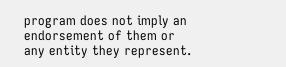program does not imply an endorsement of them or any entity they represent.